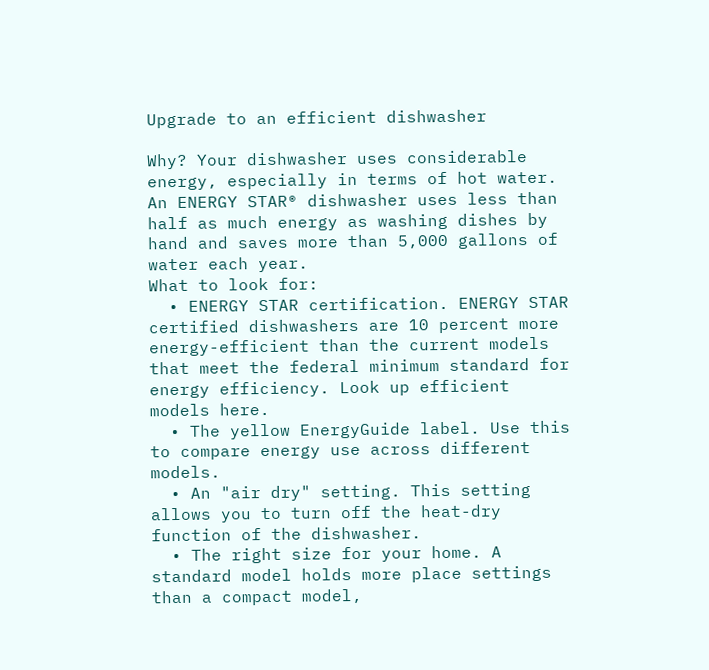Upgrade to an efficient dishwasher

Why? Your dishwasher uses considerable energy, especially in terms of hot water. An ENERGY STAR® dishwasher uses less than half as much energy as washing dishes by hand and saves more than 5,000 gallons of water each year.
What to look for:
  • ENERGY STAR certification. ENERGY STAR certified dishwashers are 10 percent more energy-efficient than the current models that meet the federal minimum standard for energy efficiency. Look up efficient models here.
  • The yellow EnergyGuide label. Use this to compare energy use across different models.
  • An "air dry" setting. This setting allows you to turn off the heat-dry function of the dishwasher.
  • The right size for your home. A standard model holds more place settings than a compact model,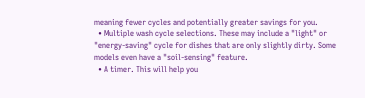meaning fewer cycles and potentially greater savings for you.
  • Multiple wash cycle selections. These may include a "light" or "energy-saving" cycle for dishes that are only slightly dirty. Some models even have a "soil-sensing" feature.
  • A timer. This will help you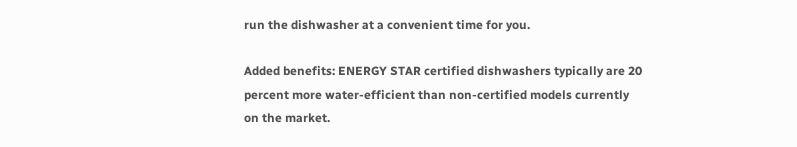run the dishwasher at a convenient time for you.

Added benefits: ENERGY STAR certified dishwashers typically are 20 percent more water-efficient than non-certified models currently on the market.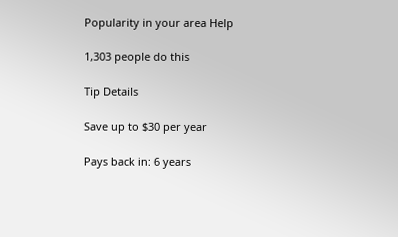Popularity in your area Help

1,303 people do this

Tip Details

Save up to $30 per year

Pays back in: 6 years